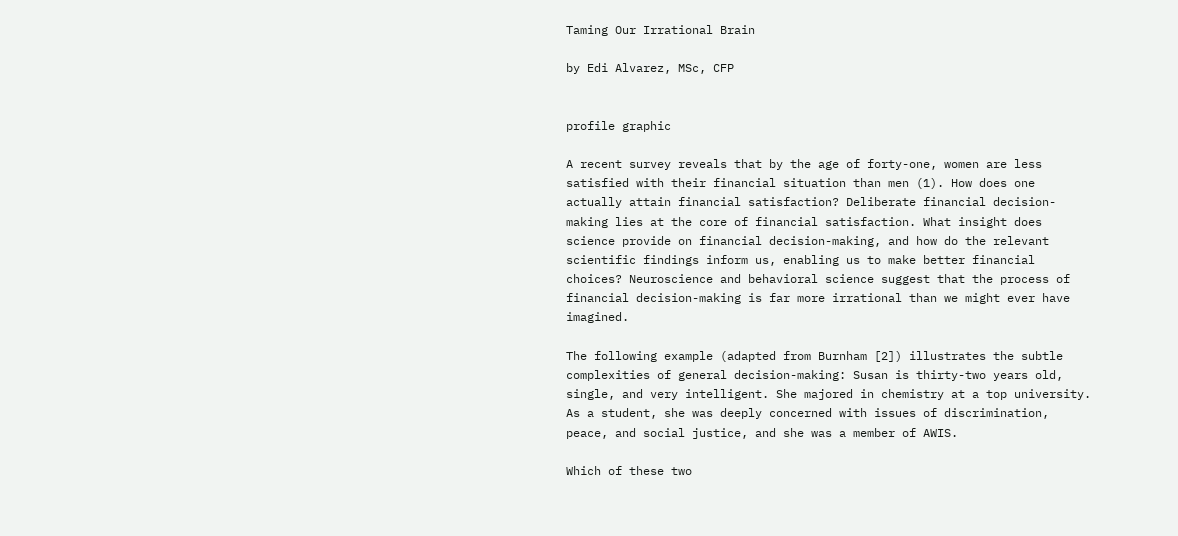Taming Our Irrational Brain

by Edi Alvarez, MSc, CFP


profile graphic

A recent survey reveals that by the age of forty-one, women are less satisfied with their financial situation than men (1). How does one actually attain financial satisfaction? Deliberate financial decision-making lies at the core of financial satisfaction. What insight does science provide on financial decision-making, and how do the relevant scientific findings inform us, enabling us to make better financial choices? Neuroscience and behavioral science suggest that the process of financial decision-making is far more irrational than we might ever have imagined.

The following example (adapted from Burnham [2]) illustrates the subtle complexities of general decision-making: Susan is thirty-two years old, single, and very intelligent. She majored in chemistry at a top university. As a student, she was deeply concerned with issues of discrimination, peace, and social justice, and she was a member of AWIS.

Which of these two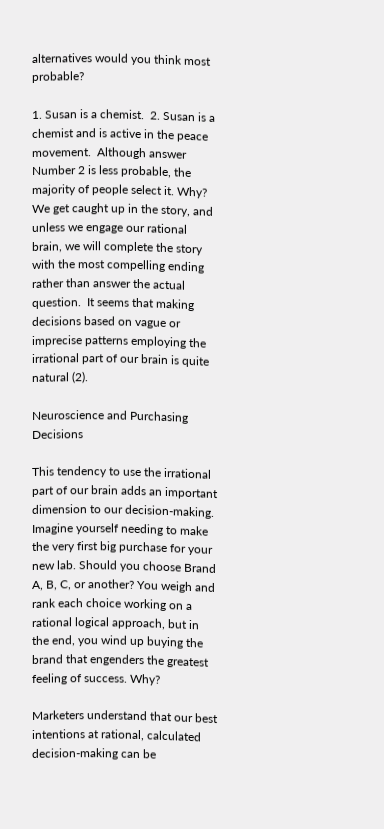alternatives would you think most probable?

1. Susan is a chemist.  2. Susan is a chemist and is active in the peace movement.  Although answer Number 2 is less probable, the majority of people select it. Why? We get caught up in the story, and unless we engage our rational brain, we will complete the story with the most compelling ending rather than answer the actual question.  It seems that making decisions based on vague or imprecise patterns employing the irrational part of our brain is quite natural (2).

Neuroscience and Purchasing Decisions

This tendency to use the irrational part of our brain adds an important dimension to our decision-making. Imagine yourself needing to make the very first big purchase for your new lab. Should you choose Brand A, B, C, or another? You weigh and rank each choice working on a rational logical approach, but in the end, you wind up buying the brand that engenders the greatest feeling of success. Why?

Marketers understand that our best intentions at rational, calculated decision-making can be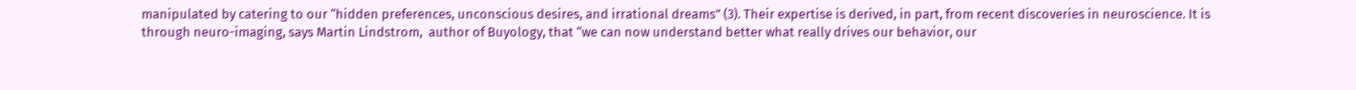manipulated by catering to our “hidden preferences, unconscious desires, and irrational dreams” (3). Their expertise is derived, in part, from recent discoveries in neuroscience. It is through neuro-imaging, says Martin Lindstrom,  author of Buyology, that “we can now understand better what really drives our behavior, our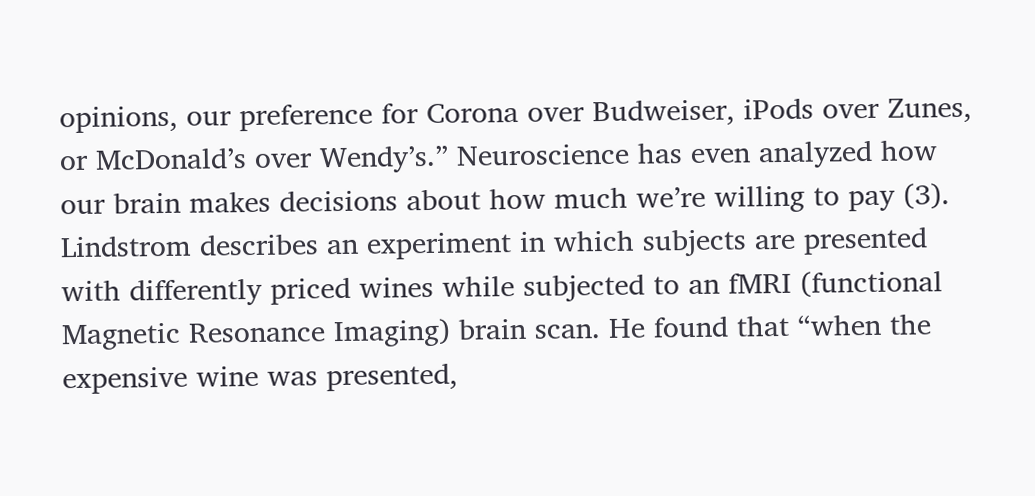opinions, our preference for Corona over Budweiser, iPods over Zunes, or McDonald’s over Wendy’s.” Neuroscience has even analyzed how our brain makes decisions about how much we’re willing to pay (3). Lindstrom describes an experiment in which subjects are presented with differently priced wines while subjected to an fMRI (functional Magnetic Resonance Imaging) brain scan. He found that “when the expensive wine was presented,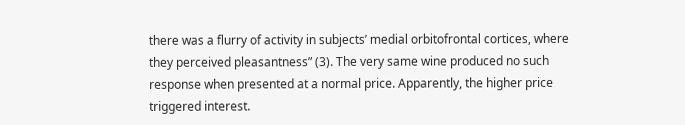there was a flurry of activity in subjects’ medial orbitofrontal cortices, where they perceived pleasantness” (3). The very same wine produced no such response when presented at a normal price. Apparently, the higher price triggered interest.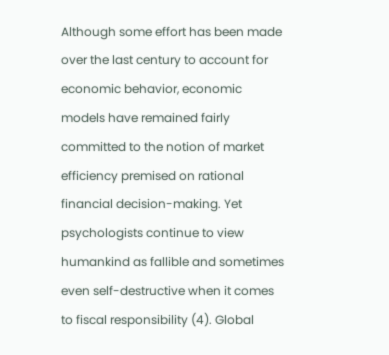Although some effort has been made over the last century to account for economic behavior, economic models have remained fairly committed to the notion of market efficiency premised on rational financial decision-making. Yet psychologists continue to view humankind as fallible and sometimes even self-destructive when it comes to fiscal responsibility (4). Global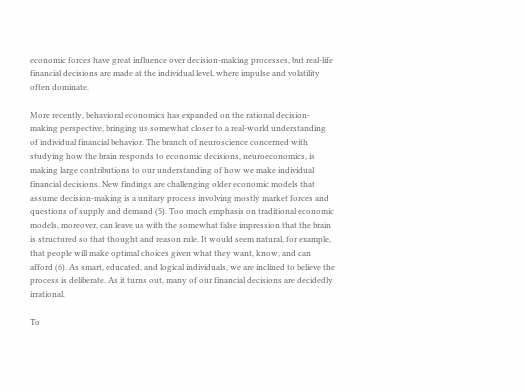economic forces have great influence over decision-making processes, but real-life financial decisions are made at the individual level, where impulse and volatility often dominate.

More recently, behavioral economics has expanded on the rational decision-making perspective, bringing us somewhat closer to a real-world understanding of individual financial behavior. The branch of neuroscience concerned with studying how the brain responds to economic decisions, neuroeconomics, is making large contributions to our understanding of how we make individual financial decisions. New findings are challenging older economic models that assume decision-making is a unitary process involving mostly market forces and questions of supply and demand (5). Too much emphasis on traditional economic models, moreover, can leave us with the somewhat false impression that the brain is structured so that thought and reason rule. It would seem natural, for example, that people will make optimal choices given what they want, know, and can afford (6). As smart, educated, and logical individuals, we are inclined to believe the process is deliberate. As it turns out, many of our financial decisions are decidedly irrational.

To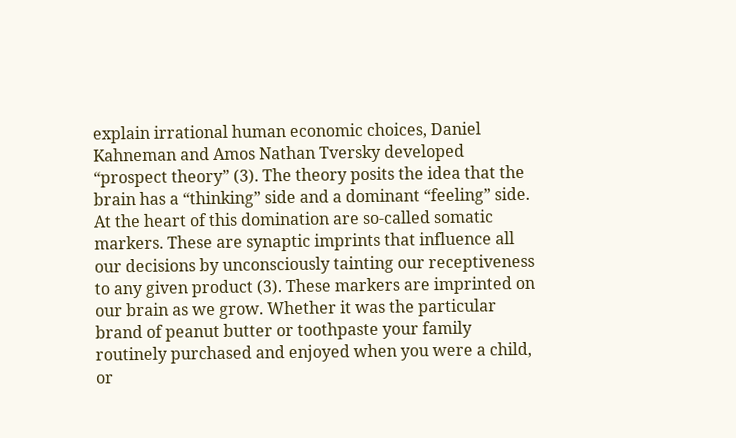explain irrational human economic choices, Daniel Kahneman and Amos Nathan Tversky developed “prospect theory” (3). The theory posits the idea that the brain has a “thinking” side and a dominant “feeling” side. At the heart of this domination are so-called somatic markers. These are synaptic imprints that influence all our decisions by unconsciously tainting our receptiveness to any given product (3). These markers are imprinted on our brain as we grow. Whether it was the particular brand of peanut butter or toothpaste your family routinely purchased and enjoyed when you were a child, or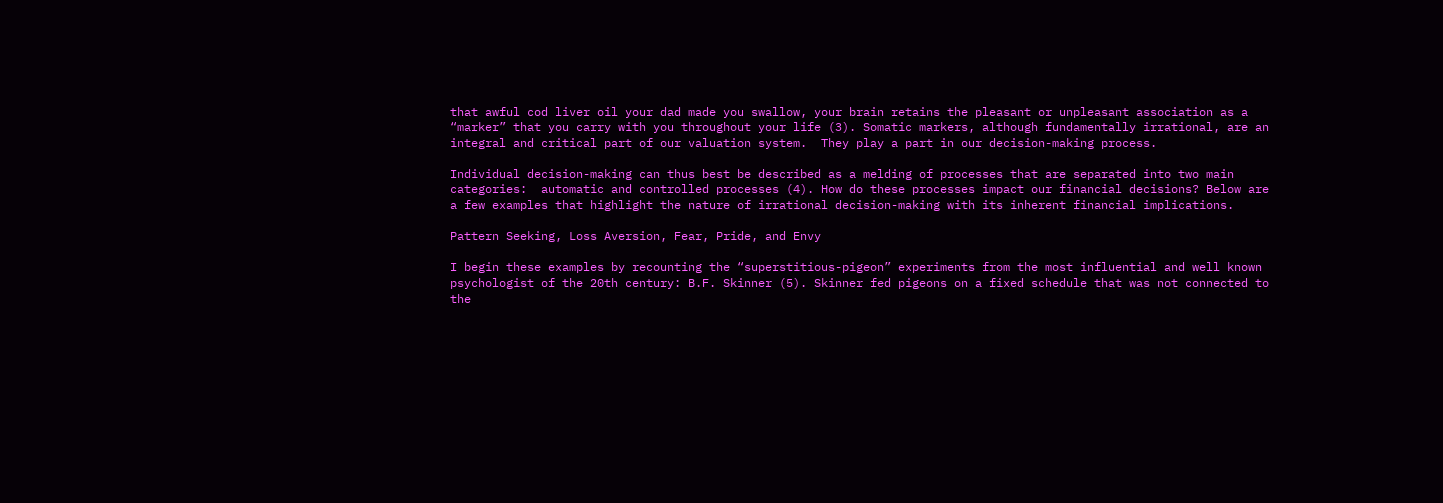that awful cod liver oil your dad made you swallow, your brain retains the pleasant or unpleasant association as a “marker” that you carry with you throughout your life (3). Somatic markers, although fundamentally irrational, are an integral and critical part of our valuation system.  They play a part in our decision-making process.

Individual decision-making can thus best be described as a melding of processes that are separated into two main categories:  automatic and controlled processes (4). How do these processes impact our financial decisions? Below are a few examples that highlight the nature of irrational decision-making with its inherent financial implications.

Pattern Seeking, Loss Aversion, Fear, Pride, and Envy

I begin these examples by recounting the “superstitious-pigeon” experiments from the most influential and well known psychologist of the 20th century: B.F. Skinner (5). Skinner fed pigeons on a fixed schedule that was not connected to the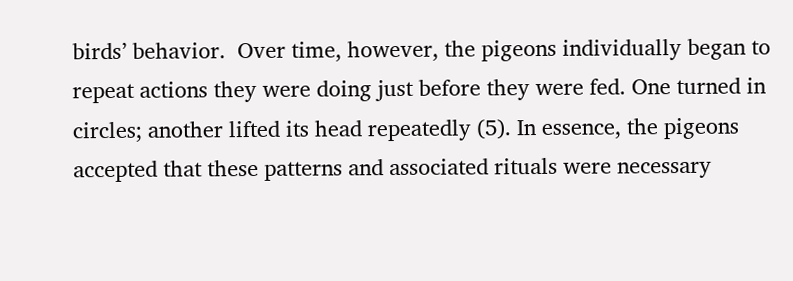birds’ behavior.  Over time, however, the pigeons individually began to repeat actions they were doing just before they were fed. One turned in circles; another lifted its head repeatedly (5). In essence, the pigeons accepted that these patterns and associated rituals were necessary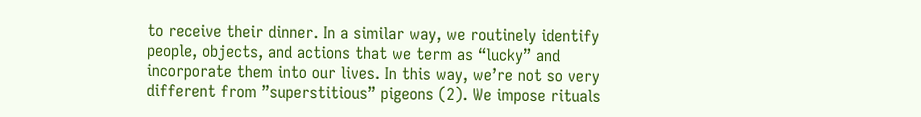to receive their dinner. In a similar way, we routinely identify people, objects, and actions that we term as “lucky” and incorporate them into our lives. In this way, we’re not so very different from ”superstitious” pigeons (2). We impose rituals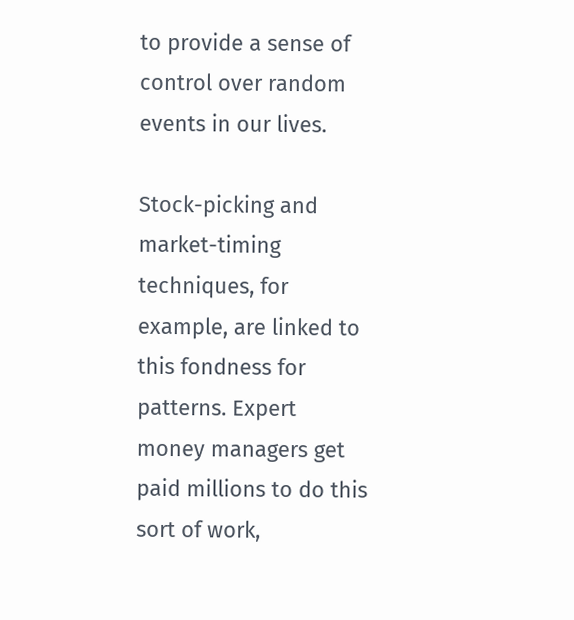to provide a sense of control over random events in our lives.

Stock-picking and market-timing techniques, for example, are linked to this fondness for patterns. Expert money managers get paid millions to do this sort of work,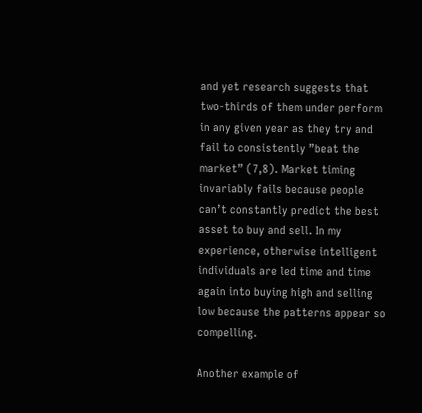and yet research suggests that two-thirds of them under perform in any given year as they try and fail to consistently ”beat the market” (7,8). Market timing invariably fails because people can’t constantly predict the best asset to buy and sell. In my experience, otherwise intelligent individuals are led time and time again into buying high and selling low because the patterns appear so compelling.

Another example of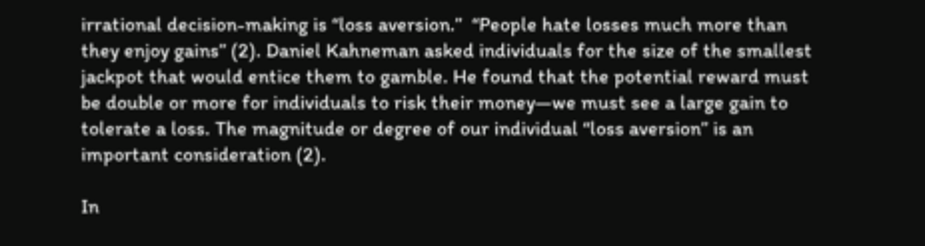irrational decision-making is “loss aversion.”  “People hate losses much more than they enjoy gains” (2). Daniel Kahneman asked individuals for the size of the smallest jackpot that would entice them to gamble. He found that the potential reward must be double or more for individuals to risk their money—we must see a large gain to tolerate a loss. The magnitude or degree of our individual “loss aversion” is an important consideration (2).

In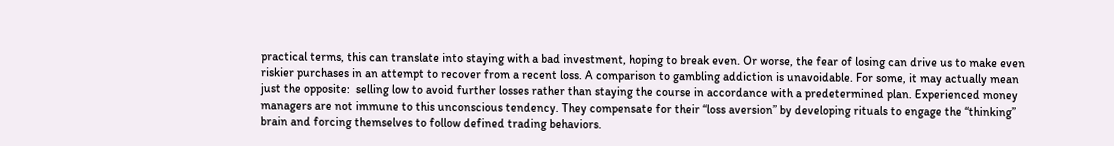practical terms, this can translate into staying with a bad investment, hoping to break even. Or worse, the fear of losing can drive us to make even riskier purchases in an attempt to recover from a recent loss. A comparison to gambling addiction is unavoidable. For some, it may actually mean just the opposite:  selling low to avoid further losses rather than staying the course in accordance with a predetermined plan. Experienced money managers are not immune to this unconscious tendency. They compensate for their “loss aversion” by developing rituals to engage the “thinking” brain and forcing themselves to follow defined trading behaviors.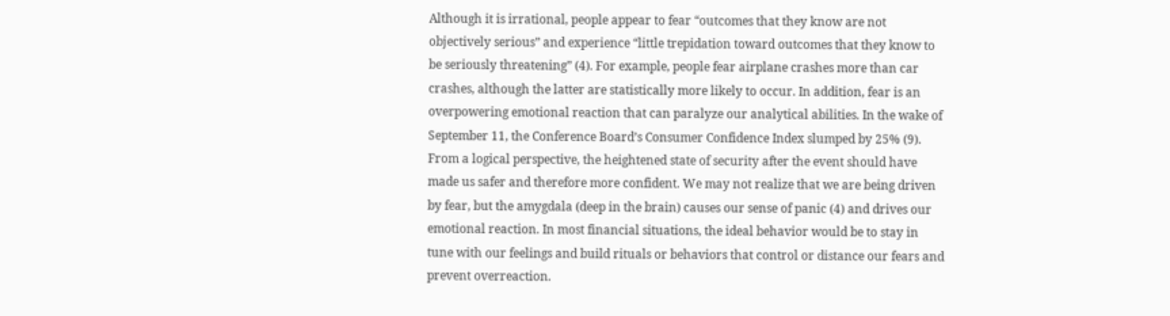Although it is irrational, people appear to fear “outcomes that they know are not objectively serious” and experience “little trepidation toward outcomes that they know to be seriously threatening” (4). For example, people fear airplane crashes more than car crashes, although the latter are statistically more likely to occur. In addition, fear is an overpowering emotional reaction that can paralyze our analytical abilities. In the wake of September 11, the Conference Board’s Consumer Confidence Index slumped by 25% (9). From a logical perspective, the heightened state of security after the event should have made us safer and therefore more confident. We may not realize that we are being driven by fear, but the amygdala (deep in the brain) causes our sense of panic (4) and drives our emotional reaction. In most financial situations, the ideal behavior would be to stay in tune with our feelings and build rituals or behaviors that control or distance our fears and prevent overreaction.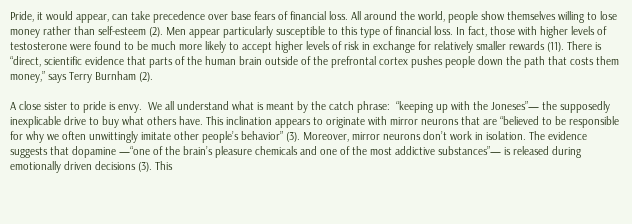Pride, it would appear, can take precedence over base fears of financial loss. All around the world, people show themselves willing to lose money rather than self-esteem (2). Men appear particularly susceptible to this type of financial loss. In fact, those with higher levels of testosterone were found to be much more likely to accept higher levels of risk in exchange for relatively smaller rewards (11). There is “direct, scientific evidence that parts of the human brain outside of the prefrontal cortex pushes people down the path that costs them money,” says Terry Burnham (2).

A close sister to pride is envy.  We all understand what is meant by the catch phrase:  “keeping up with the Joneses”— the supposedly inexplicable drive to buy what others have. This inclination appears to originate with mirror neurons that are “believed to be responsible for why we often unwittingly imitate other people’s behavior” (3). Moreover, mirror neurons don’t work in isolation. The evidence suggests that dopamine —“one of the brain’s pleasure chemicals and one of the most addictive substances”— is released during emotionally driven decisions (3). This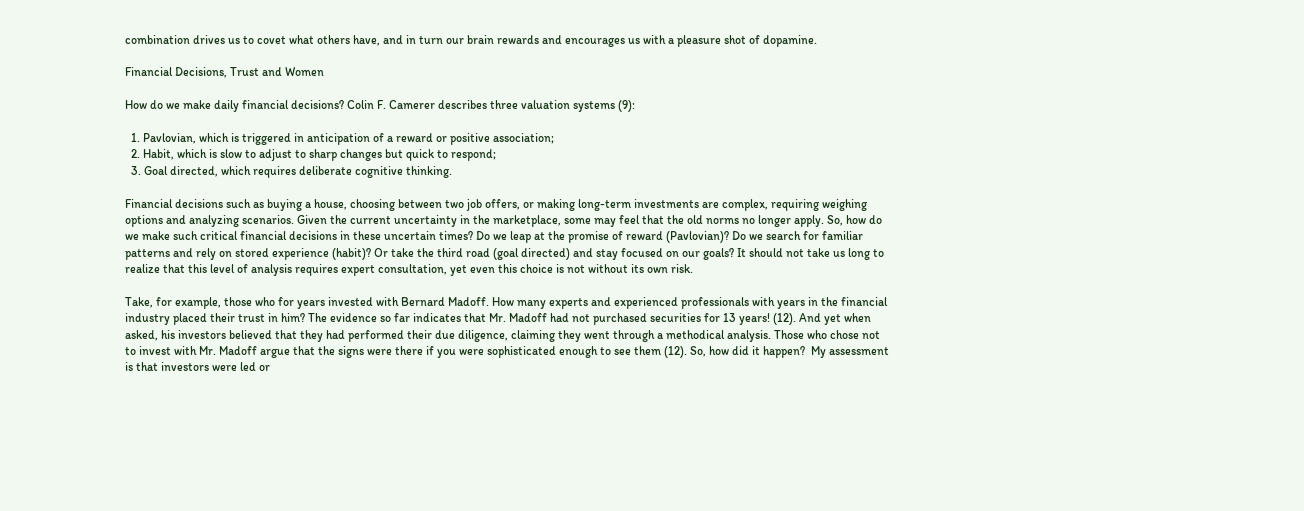combination drives us to covet what others have, and in turn our brain rewards and encourages us with a pleasure shot of dopamine.

Financial Decisions, Trust and Women

How do we make daily financial decisions? Colin F. Camerer describes three valuation systems (9):

  1. Pavlovian, which is triggered in anticipation of a reward or positive association;
  2. Habit, which is slow to adjust to sharp changes but quick to respond;
  3. Goal directed, which requires deliberate cognitive thinking.

Financial decisions such as buying a house, choosing between two job offers, or making long-term investments are complex, requiring weighing options and analyzing scenarios. Given the current uncertainty in the marketplace, some may feel that the old norms no longer apply. So, how do we make such critical financial decisions in these uncertain times? Do we leap at the promise of reward (Pavlovian)? Do we search for familiar patterns and rely on stored experience (habit)? Or take the third road (goal directed) and stay focused on our goals? It should not take us long to realize that this level of analysis requires expert consultation, yet even this choice is not without its own risk.

Take, for example, those who for years invested with Bernard Madoff. How many experts and experienced professionals with years in the financial industry placed their trust in him? The evidence so far indicates that Mr. Madoff had not purchased securities for 13 years! (12). And yet when asked, his investors believed that they had performed their due diligence, claiming they went through a methodical analysis. Those who chose not to invest with Mr. Madoff argue that the signs were there if you were sophisticated enough to see them (12). So, how did it happen?  My assessment is that investors were led or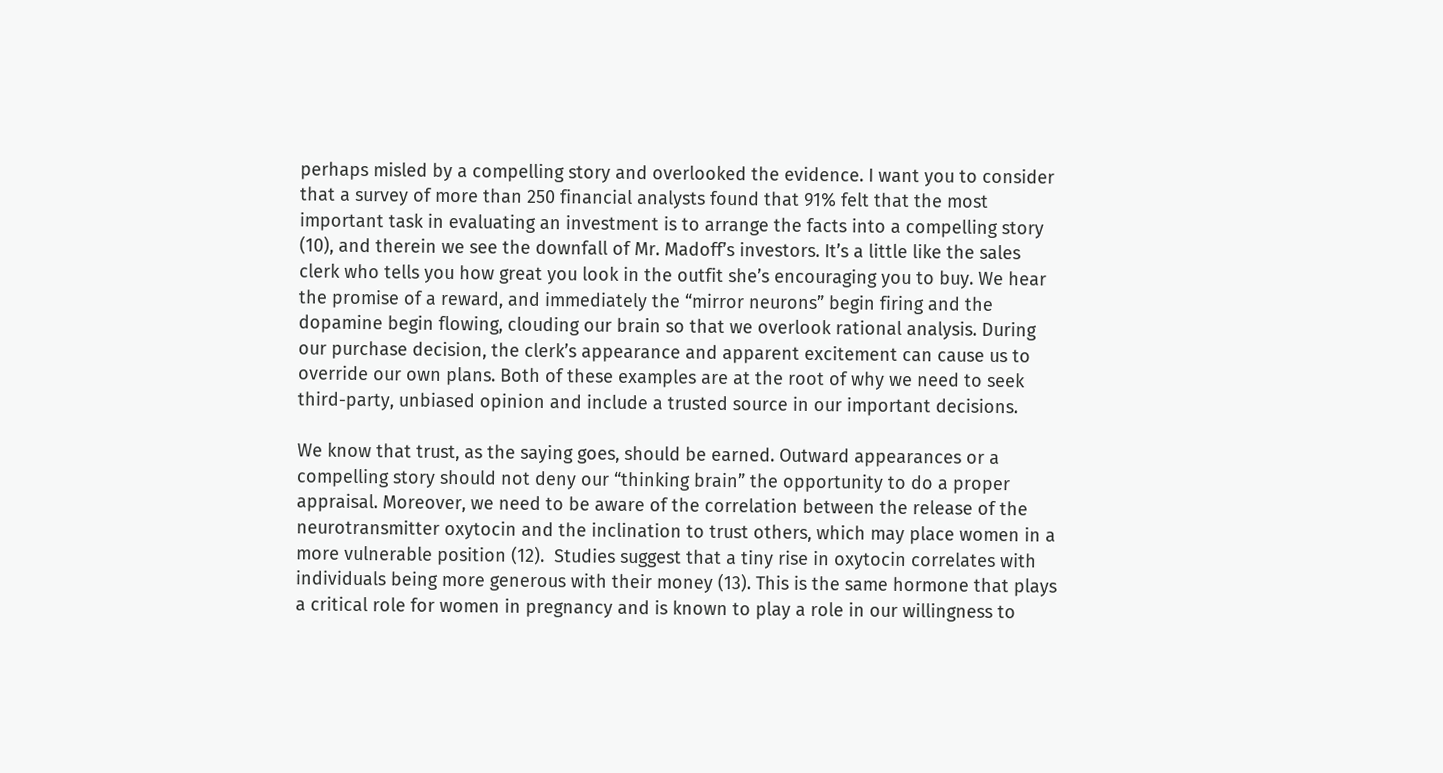perhaps misled by a compelling story and overlooked the evidence. I want you to consider that a survey of more than 250 financial analysts found that 91% felt that the most important task in evaluating an investment is to arrange the facts into a compelling story (10), and therein we see the downfall of Mr. Madoff’s investors. It’s a little like the sales clerk who tells you how great you look in the outfit she’s encouraging you to buy. We hear the promise of a reward, and immediately the “mirror neurons” begin firing and the dopamine begin flowing, clouding our brain so that we overlook rational analysis. During our purchase decision, the clerk’s appearance and apparent excitement can cause us to override our own plans. Both of these examples are at the root of why we need to seek third-party, unbiased opinion and include a trusted source in our important decisions.

We know that trust, as the saying goes, should be earned. Outward appearances or a compelling story should not deny our “thinking brain” the opportunity to do a proper appraisal. Moreover, we need to be aware of the correlation between the release of the neurotransmitter oxytocin and the inclination to trust others, which may place women in a more vulnerable position (12).  Studies suggest that a tiny rise in oxytocin correlates with individuals being more generous with their money (13). This is the same hormone that plays a critical role for women in pregnancy and is known to play a role in our willingness to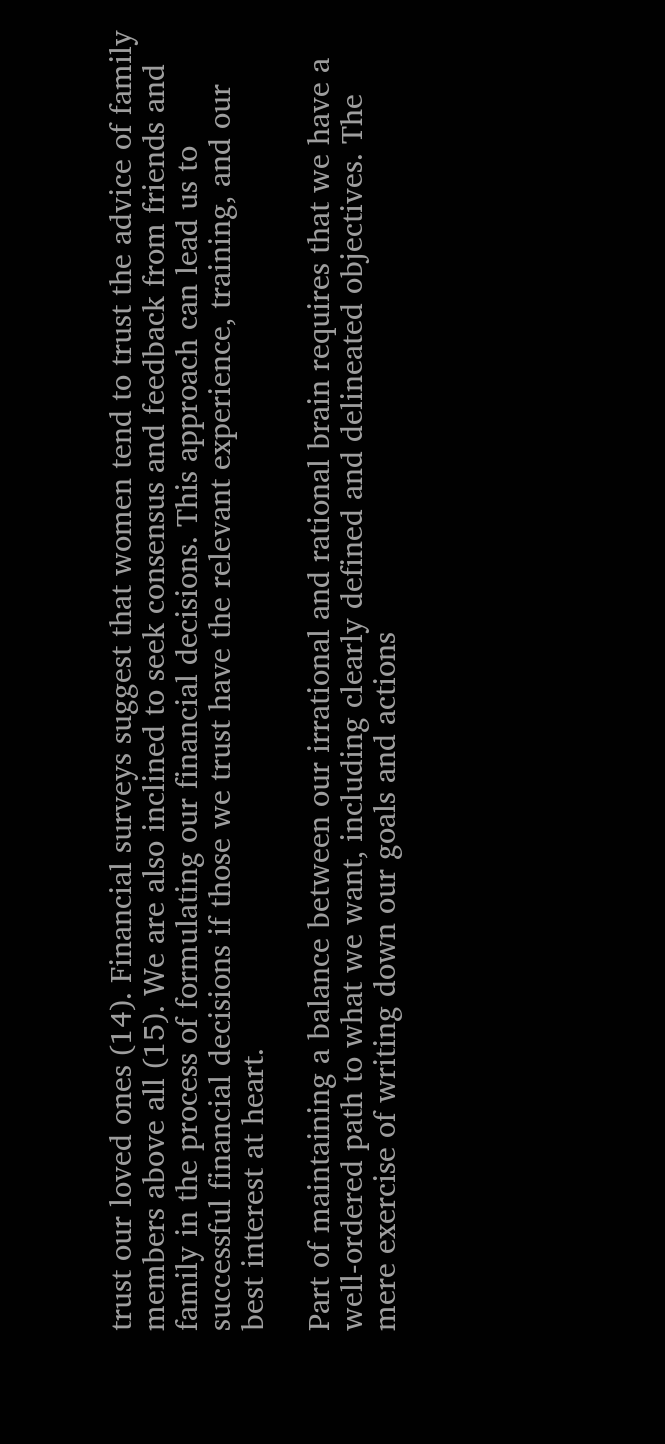trust our loved ones (14). Financial surveys suggest that women tend to trust the advice of family members above all (15). We are also inclined to seek consensus and feedback from friends and family in the process of formulating our financial decisions. This approach can lead us to successful financial decisions if those we trust have the relevant experience, training, and our best interest at heart.

Part of maintaining a balance between our irrational and rational brain requires that we have a well-ordered path to what we want, including clearly defined and delineated objectives. The mere exercise of writing down our goals and actions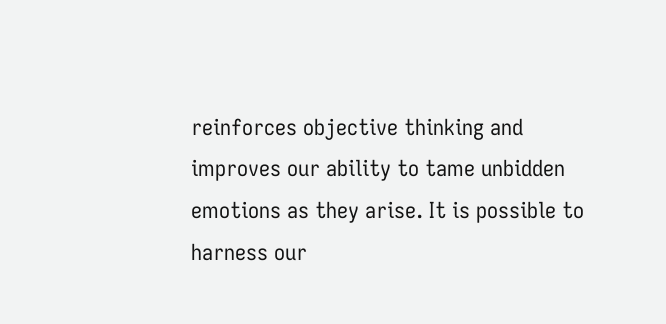reinforces objective thinking and improves our ability to tame unbidden emotions as they arise. It is possible to harness our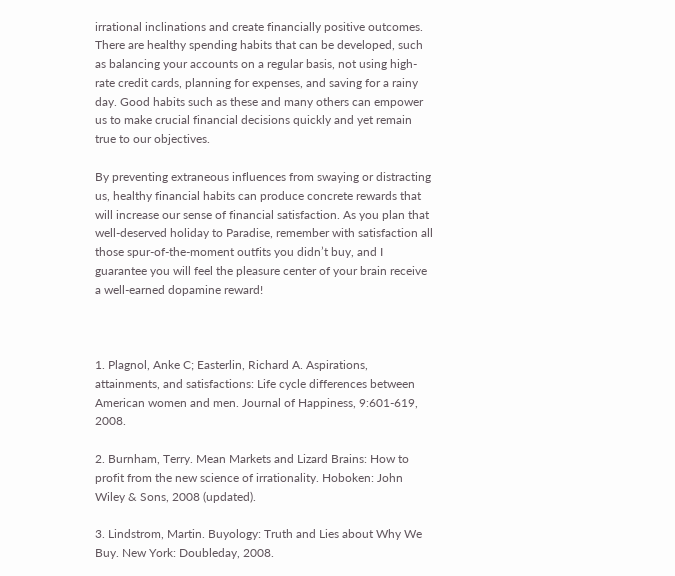irrational inclinations and create financially positive outcomes. There are healthy spending habits that can be developed, such as balancing your accounts on a regular basis, not using high-rate credit cards, planning for expenses, and saving for a rainy day. Good habits such as these and many others can empower us to make crucial financial decisions quickly and yet remain true to our objectives.

By preventing extraneous influences from swaying or distracting us, healthy financial habits can produce concrete rewards that will increase our sense of financial satisfaction. As you plan that well-deserved holiday to Paradise, remember with satisfaction all those spur-of-the-moment outfits you didn’t buy, and I guarantee you will feel the pleasure center of your brain receive a well-earned dopamine reward!



1. Plagnol, Anke C; Easterlin, Richard A. Aspirations, attainments, and satisfactions: Life cycle differences between American women and men. Journal of Happiness, 9:601-619, 2008.

2. Burnham, Terry. Mean Markets and Lizard Brains: How to profit from the new science of irrationality. Hoboken: John Wiley & Sons, 2008 (updated).

3. Lindstrom, Martin. Buyology: Truth and Lies about Why We Buy. New York: Doubleday, 2008.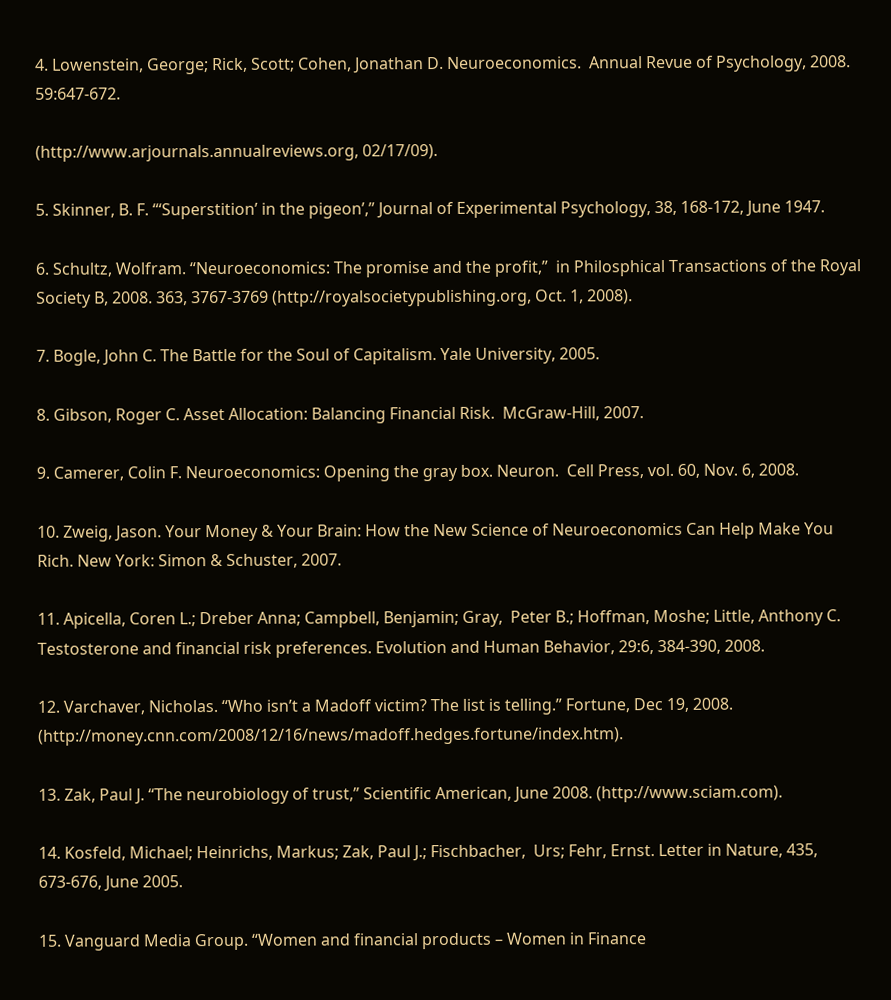4. Lowenstein, George; Rick, Scott; Cohen, Jonathan D. Neuroeconomics.  Annual Revue of Psychology, 2008. 59:647-672.

(http://www.arjournals.annualreviews.org, 02/17/09).

5. Skinner, B. F. “‘Superstition’ in the pigeon’,” Journal of Experimental Psychology, 38, 168-172, June 1947.

6. Schultz, Wolfram. “Neuroeconomics: The promise and the profit,”  in Philosphical Transactions of the Royal Society B, 2008. 363, 3767-3769 (http://royalsocietypublishing.org, Oct. 1, 2008).

7. Bogle, John C. The Battle for the Soul of Capitalism. Yale University, 2005.

8. Gibson, Roger C. Asset Allocation: Balancing Financial Risk.  McGraw-Hill, 2007.

9. Camerer, Colin F. Neuroeconomics: Opening the gray box. Neuron.  Cell Press, vol. 60, Nov. 6, 2008.

10. Zweig, Jason. Your Money & Your Brain: How the New Science of Neuroeconomics Can Help Make You Rich. New York: Simon & Schuster, 2007.

11. Apicella, Coren L.; Dreber Anna; Campbell, Benjamin; Gray,  Peter B.; Hoffman, Moshe; Little, Anthony C. Testosterone and financial risk preferences. Evolution and Human Behavior, 29:6, 384-390, 2008.

12. Varchaver, Nicholas. “Who isn’t a Madoff victim? The list is telling.” Fortune, Dec 19, 2008. (http://money.cnn.com/2008/12/16/news/madoff.hedges.fortune/index.htm).

13. Zak, Paul J. “The neurobiology of trust,” Scientific American, June 2008. (http://www.sciam.com).

14. Kosfeld, Michael; Heinrichs, Markus; Zak, Paul J.; Fischbacher,  Urs; Fehr, Ernst. Letter in Nature, 435, 673-676, June 2005.

15. Vanguard Media Group. “Women and financial products – Women in Finance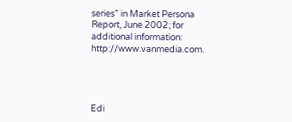series” in Market Persona Report, June 2002; for additional information: http://www.vanmedia.com.




Edi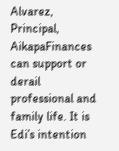Alvarez, Principal, AikapaFinances can support or derail professional and family life. It is Edi’s intention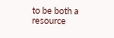to be both a resource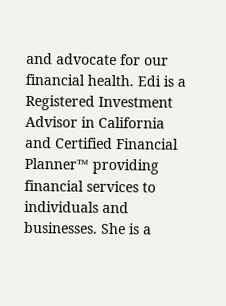and advocate for our financial health. Edi is a Registered Investment Advisor in California and Certified Financial Planner™ providing financial services to individuals and businesses. She is a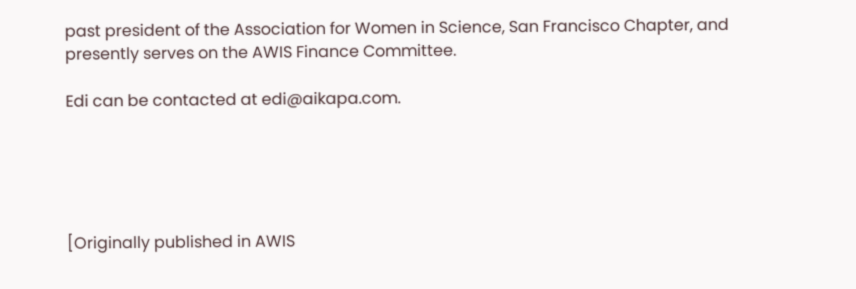past president of the Association for Women in Science, San Francisco Chapter, and presently serves on the AWIS Finance Committee.

Edi can be contacted at edi@aikapa.com.





[Originally published in AWIS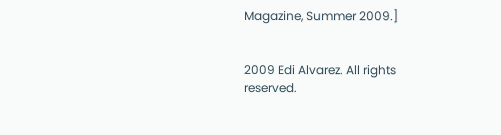Magazine, Summer 2009.]


2009 Edi Alvarez. All rights reserved.